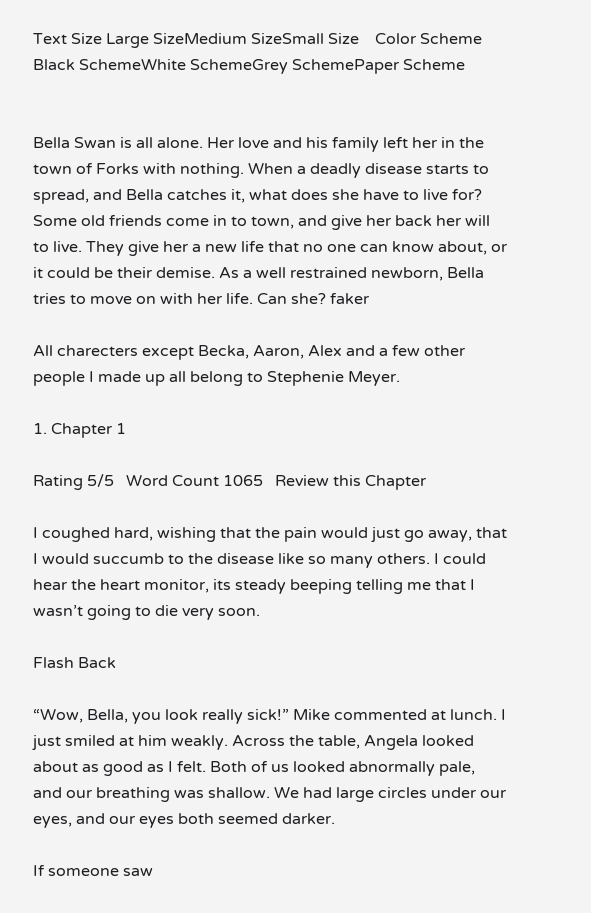Text Size Large SizeMedium SizeSmall Size    Color Scheme Black SchemeWhite SchemeGrey SchemePaper Scheme


Bella Swan is all alone. Her love and his family left her in the town of Forks with nothing. When a deadly disease starts to spread, and Bella catches it, what does she have to live for? Some old friends come in to town, and give her back her will to live. They give her a new life that no one can know about, or it could be their demise. As a well restrained newborn, Bella tries to move on with her life. Can she? faker

All charecters except Becka, Aaron, Alex and a few other people I made up all belong to Stephenie Meyer.

1. Chapter 1

Rating 5/5   Word Count 1065   Review this Chapter

I coughed hard, wishing that the pain would just go away, that I would succumb to the disease like so many others. I could hear the heart monitor, its steady beeping telling me that I wasn’t going to die very soon.

Flash Back

“Wow, Bella, you look really sick!” Mike commented at lunch. I just smiled at him weakly. Across the table, Angela looked about as good as I felt. Both of us looked abnormally pale, and our breathing was shallow. We had large circles under our eyes, and our eyes both seemed darker.

If someone saw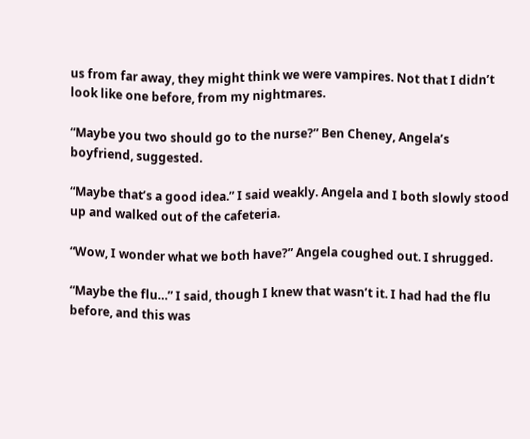us from far away, they might think we were vampires. Not that I didn’t look like one before, from my nightmares.

“Maybe you two should go to the nurse?” Ben Cheney, Angela’s boyfriend, suggested.

“Maybe that’s a good idea.” I said weakly. Angela and I both slowly stood up and walked out of the cafeteria.

“Wow, I wonder what we both have?” Angela coughed out. I shrugged.

“Maybe the flu…” I said, though I knew that wasn’t it. I had had the flu before, and this was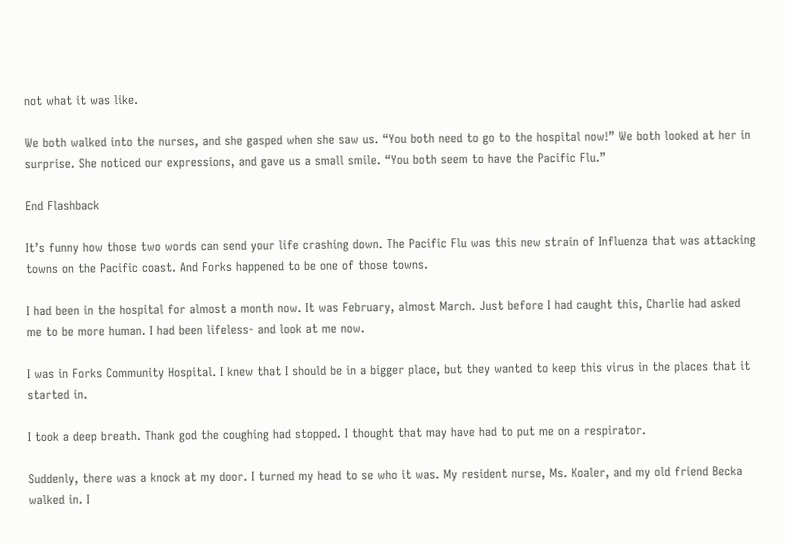not what it was like.

We both walked into the nurses, and she gasped when she saw us. “You both need to go to the hospital now!” We both looked at her in surprise. She noticed our expressions, and gave us a small smile. “You both seem to have the Pacific Flu.”

End Flashback

It’s funny how those two words can send your life crashing down. The Pacific Flu was this new strain of Influenza that was attacking towns on the Pacific coast. And Forks happened to be one of those towns.

I had been in the hospital for almost a month now. It was February, almost March. Just before I had caught this, Charlie had asked me to be more human. I had been lifeless- and look at me now.

I was in Forks Community Hospital. I knew that I should be in a bigger place, but they wanted to keep this virus in the places that it started in.

I took a deep breath. Thank god the coughing had stopped. I thought that may have had to put me on a respirator.

Suddenly, there was a knock at my door. I turned my head to se who it was. My resident nurse, Ms. Koaler, and my old friend Becka walked in. I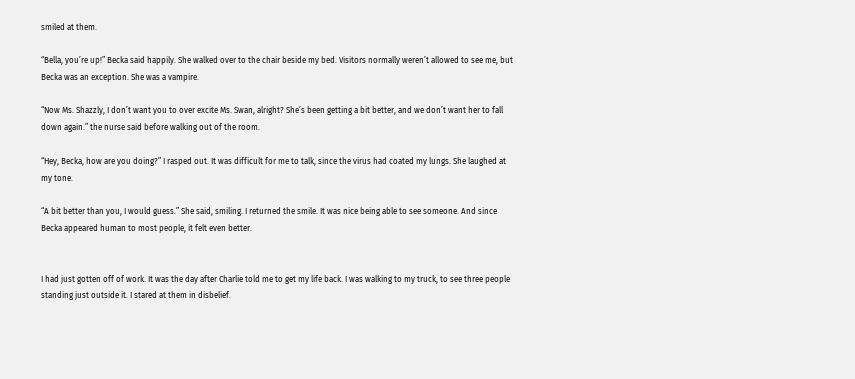smiled at them.

“Bella, you’re up!” Becka said happily. She walked over to the chair beside my bed. Visitors normally weren’t allowed to see me, but Becka was an exception. She was a vampire.

“Now Ms. Shazzly, I don’t want you to over excite Ms. Swan, alright? She’s been getting a bit better, and we don’t want her to fall down again.” the nurse said before walking out of the room.

“Hey, Becka, how are you doing?” I rasped out. It was difficult for me to talk, since the virus had coated my lungs. She laughed at my tone.

“A bit better than you, I would guess.” She said, smiling. I returned the smile. It was nice being able to see someone. And since Becka appeared human to most people, it felt even better.


I had just gotten off of work. It was the day after Charlie told me to get my life back. I was walking to my truck, to see three people standing just outside it. I stared at them in disbelief.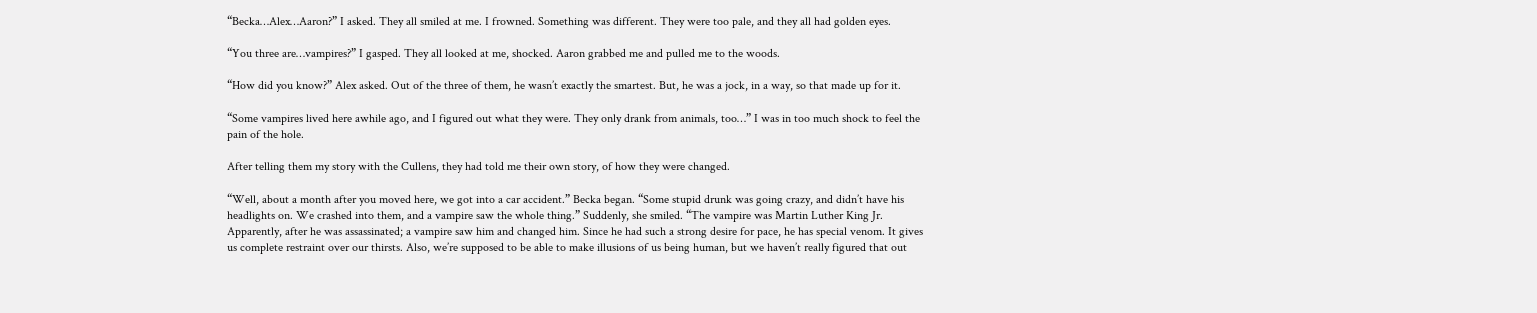“Becka…Alex…Aaron?” I asked. They all smiled at me. I frowned. Something was different. They were too pale, and they all had golden eyes.

“You three are…vampires?” I gasped. They all looked at me, shocked. Aaron grabbed me and pulled me to the woods.

“How did you know?” Alex asked. Out of the three of them, he wasn’t exactly the smartest. But, he was a jock, in a way, so that made up for it.

“Some vampires lived here awhile ago, and I figured out what they were. They only drank from animals, too…” I was in too much shock to feel the pain of the hole.

After telling them my story with the Cullens, they had told me their own story, of how they were changed.

“Well, about a month after you moved here, we got into a car accident.” Becka began. “Some stupid drunk was going crazy, and didn’t have his headlights on. We crashed into them, and a vampire saw the whole thing.” Suddenly, she smiled. “The vampire was Martin Luther King Jr. Apparently, after he was assassinated; a vampire saw him and changed him. Since he had such a strong desire for pace, he has special venom. It gives us complete restraint over our thirsts. Also, we’re supposed to be able to make illusions of us being human, but we haven’t really figured that out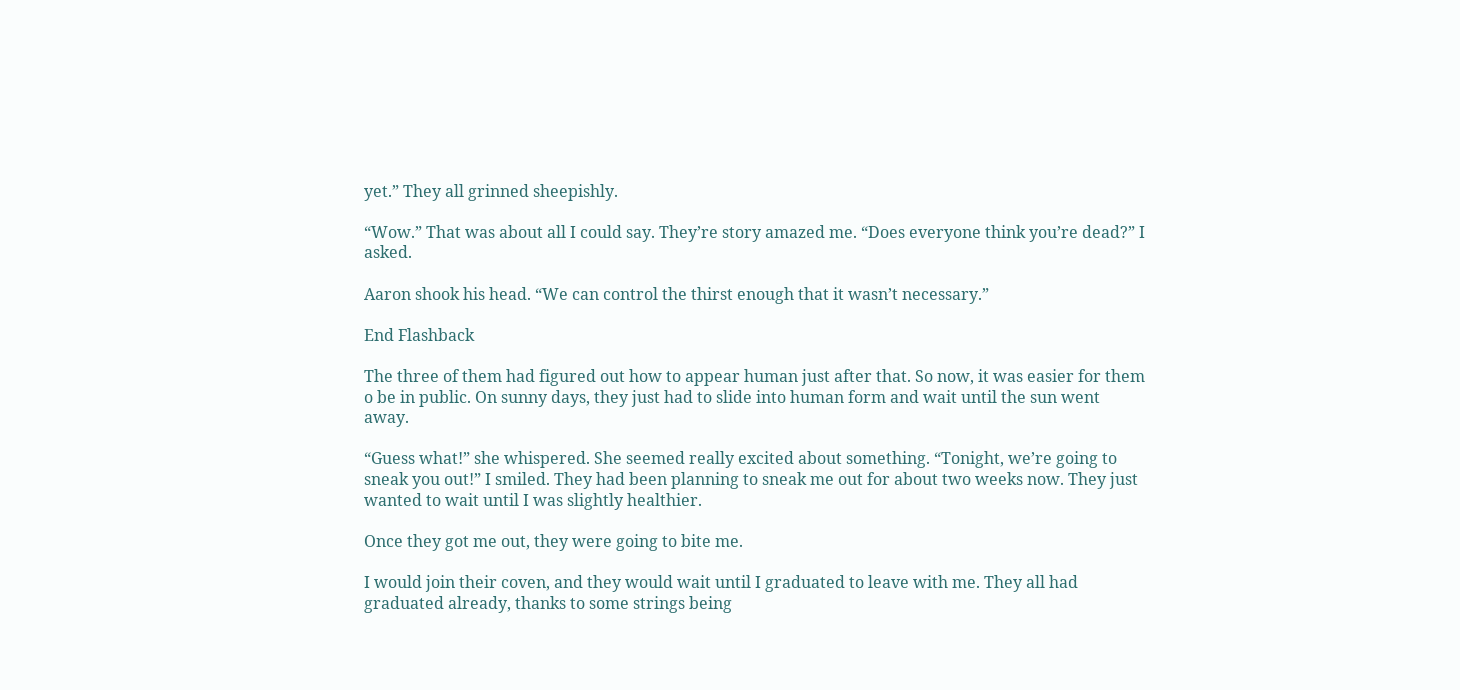yet.” They all grinned sheepishly.

“Wow.” That was about all I could say. They’re story amazed me. “Does everyone think you’re dead?” I asked.

Aaron shook his head. “We can control the thirst enough that it wasn’t necessary.”

End Flashback

The three of them had figured out how to appear human just after that. So now, it was easier for them o be in public. On sunny days, they just had to slide into human form and wait until the sun went away.

“Guess what!” she whispered. She seemed really excited about something. “Tonight, we’re going to sneak you out!” I smiled. They had been planning to sneak me out for about two weeks now. They just wanted to wait until I was slightly healthier.

Once they got me out, they were going to bite me.

I would join their coven, and they would wait until I graduated to leave with me. They all had graduated already, thanks to some strings being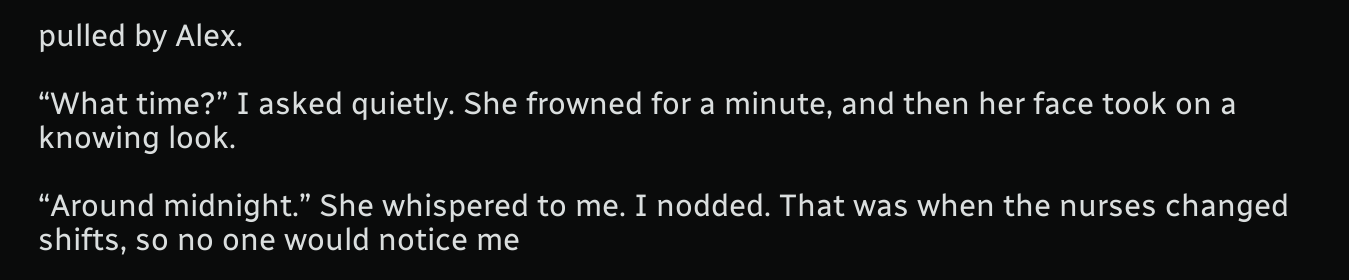pulled by Alex.

“What time?” I asked quietly. She frowned for a minute, and then her face took on a knowing look.

“Around midnight.” She whispered to me. I nodded. That was when the nurses changed shifts, so no one would notice me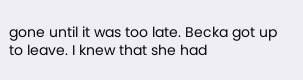gone until it was too late. Becka got up to leave. I knew that she had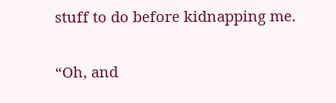stuff to do before kidnapping me.

“Oh, and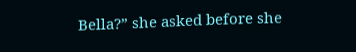Bella?” she asked before she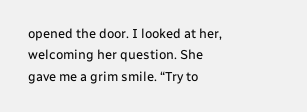opened the door. I looked at her, welcoming her question. She gave me a grim smile. “Try to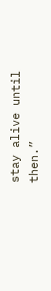stay alive until then.”